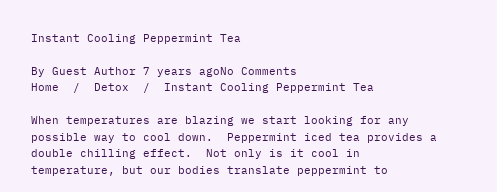Instant Cooling Peppermint Tea

By Guest Author 7 years agoNo Comments
Home  /  Detox  /  Instant Cooling Peppermint Tea

When temperatures are blazing we start looking for any possible way to cool down.  Peppermint iced tea provides a double chilling effect.  Not only is it cool in temperature, but our bodies translate peppermint to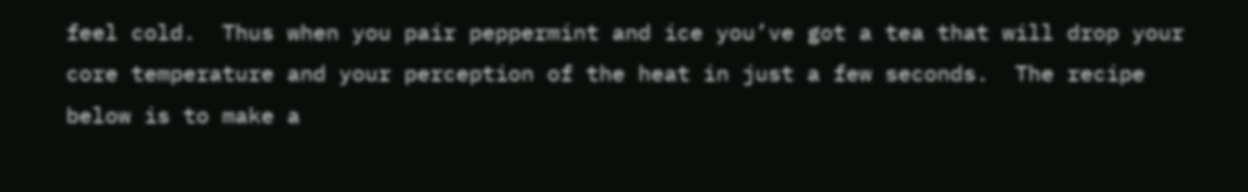feel cold.  Thus when you pair peppermint and ice you’ve got a tea that will drop your core temperature and your perception of the heat in just a few seconds.  The recipe below is to make a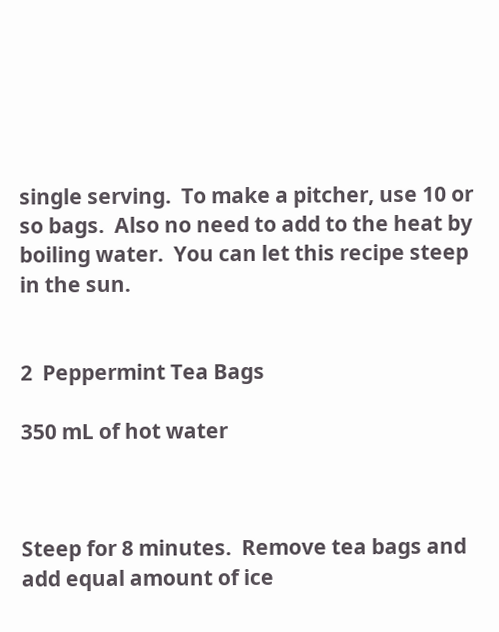single serving.  To make a pitcher, use 10 or so bags.  Also no need to add to the heat by boiling water.  You can let this recipe steep in the sun.


2  Peppermint Tea Bags

350 mL of hot water



Steep for 8 minutes.  Remove tea bags and add equal amount of ice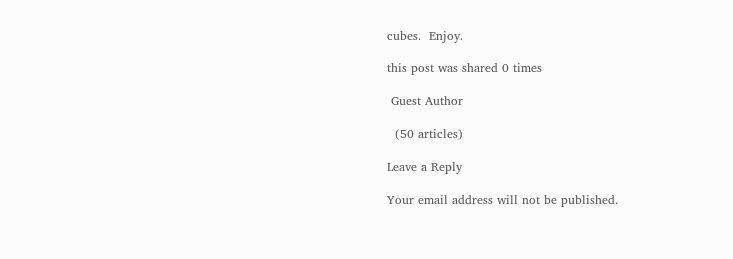cubes.  Enjoy.

this post was shared 0 times

 Guest Author

  (50 articles)

Leave a Reply

Your email address will not be published.